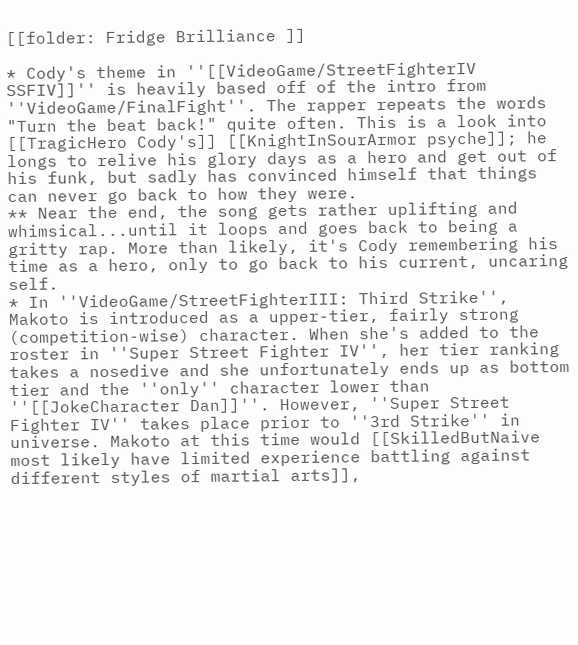[[folder: Fridge Brilliance ]]

* Cody's theme in ''[[VideoGame/StreetFighterIV SSFIV]]'' is heavily based off of the intro from ''VideoGame/FinalFight''. The rapper repeats the words "Turn the beat back!" quite often. This is a look into [[TragicHero Cody's]] [[KnightInSourArmor psyche]]; he longs to relive his glory days as a hero and get out of his funk, but sadly has convinced himself that things can never go back to how they were.
** Near the end, the song gets rather uplifting and whimsical...until it loops and goes back to being a gritty rap. More than likely, it's Cody remembering his time as a hero, only to go back to his current, uncaring self.
* In ''VideoGame/StreetFighterIII: Third Strike'', Makoto is introduced as a upper-tier, fairly strong (competition-wise) character. When she's added to the roster in ''Super Street Fighter IV'', her tier ranking takes a nosedive and she unfortunately ends up as bottom tier and the ''only'' character lower than ''[[JokeCharacter Dan]]''. However, ''Super Street Fighter IV'' takes place prior to ''3rd Strike'' in universe. Makoto at this time would [[SkilledButNaive most likely have limited experience battling against different styles of martial arts]],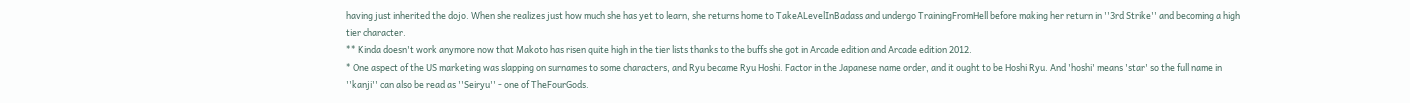having just inherited the dojo. When she realizes just how much she has yet to learn, she returns home to TakeALevelInBadass and undergo TrainingFromHell before making her return in ''3rd Strike'' and becoming a high tier character.
** Kinda doesn't work anymore now that Makoto has risen quite high in the tier lists thanks to the buffs she got in Arcade edition and Arcade edition 2012.
* One aspect of the US marketing was slapping on surnames to some characters, and Ryu became Ryu Hoshi. Factor in the Japanese name order, and it ought to be Hoshi Ryu. And 'hoshi' means 'star' so the full name in ''kanji'' can also be read as ''Seiryu'' - one of TheFourGods.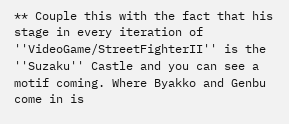** Couple this with the fact that his stage in every iteration of ''VideoGame/StreetFighterII'' is the ''Suzaku'' Castle and you can see a motif coming. Where Byakko and Genbu come in is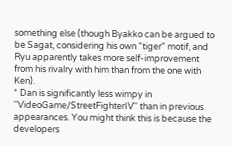something else (though Byakko can be argued to be Sagat, considering his own "tiger" motif, and Ryu apparently takes more self-improvement from his rivalry with him than from the one with Ken).
* Dan is significantly less wimpy in ''VideoGame/StreetFighterIV'' than in previous appearances. You might think this is because the developers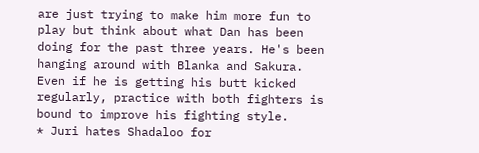are just trying to make him more fun to play but think about what Dan has been doing for the past three years. He's been hanging around with Blanka and Sakura. Even if he is getting his butt kicked regularly, practice with both fighters is bound to improve his fighting style.
* Juri hates Shadaloo for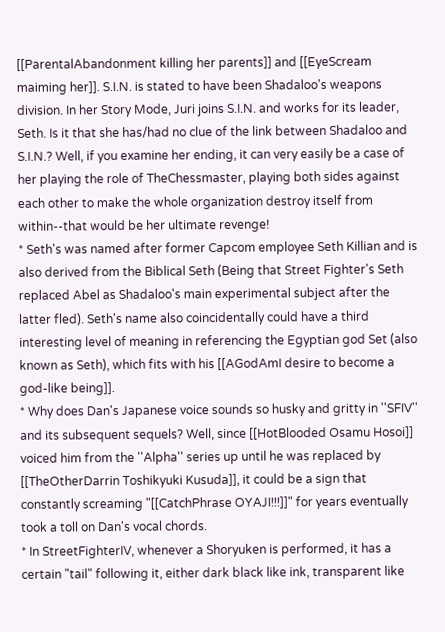[[ParentalAbandonment killing her parents]] and [[EyeScream maiming her]]. S.I.N. is stated to have been Shadaloo's weapons division. In her Story Mode, Juri joins S.I.N. and works for its leader, Seth. Is it that she has/had no clue of the link between Shadaloo and S.I.N.? Well, if you examine her ending, it can very easily be a case of her playing the role of TheChessmaster, playing both sides against each other to make the whole organization destroy itself from within--that would be her ultimate revenge!
* Seth's was named after former Capcom employee Seth Killian and is also derived from the Biblical Seth (Being that Street Fighter's Seth replaced Abel as Shadaloo's main experimental subject after the latter fled). Seth's name also coincidentally could have a third interesting level of meaning in referencing the Egyptian god Set (also known as Seth), which fits with his [[AGodAmI desire to become a god-like being]].
* Why does Dan's Japanese voice sounds so husky and gritty in ''SFIV'' and its subsequent sequels? Well, since [[HotBlooded Osamu Hosoi]] voiced him from the ''Alpha'' series up until he was replaced by [[TheOtherDarrin Toshikyuki Kusuda]], it could be a sign that constantly screaming "[[CatchPhrase OYAJI!!!]]" for years eventually took a toll on Dan's vocal chords.
* In StreetFighterIV, whenever a Shoryuken is performed, it has a certain "tail" following it, either dark black like ink, transparent like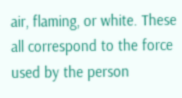air, flaming, or white. These all correspond to the force used by the person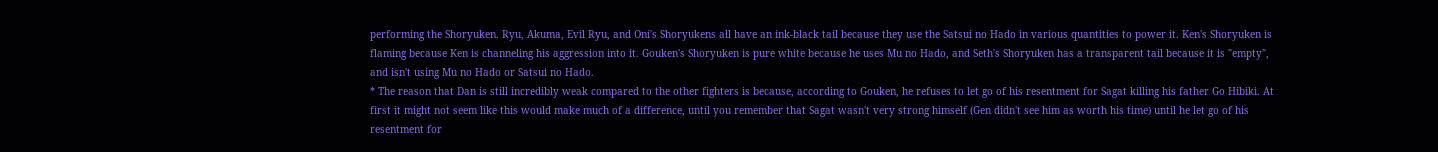performing the Shoryuken. Ryu, Akuma, Evil Ryu, and Oni's Shoryukens all have an ink-black tail because they use the Satsui no Hado in various quantities to power it. Ken's Shoryuken is flaming because Ken is channeling his aggression into it. Gouken's Shoryuken is pure white because he uses Mu no Hado, and Seth's Shoryuken has a transparent tail because it is "empty", and isn't using Mu no Hado or Satsui no Hado.
* The reason that Dan is still incredibly weak compared to the other fighters is because, according to Gouken, he refuses to let go of his resentment for Sagat killing his father Go Hibiki. At first it might not seem like this would make much of a difference, until you remember that Sagat wasn't very strong himself (Gen didn't see him as worth his time) until he let go of his resentment for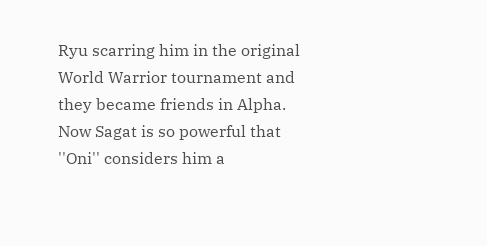Ryu scarring him in the original World Warrior tournament and they became friends in Alpha. Now Sagat is so powerful that ''Oni'' considers him a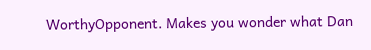WorthyOpponent. Makes you wonder what Dan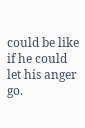could be like if he could let his anger go.